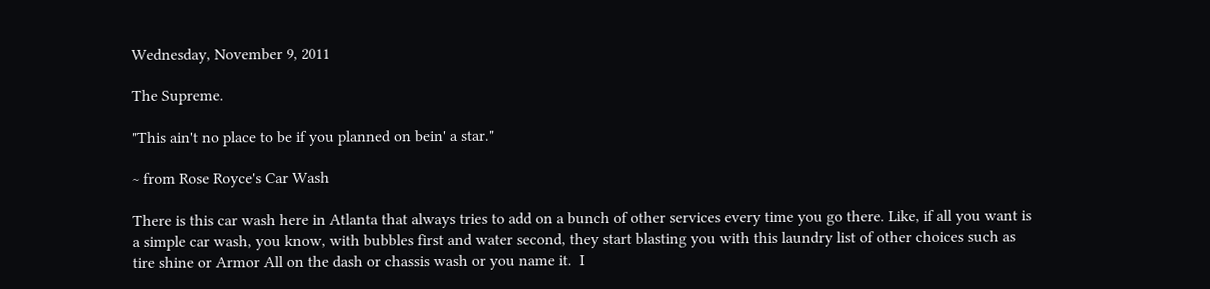Wednesday, November 9, 2011

The Supreme.

"This ain't no place to be if you planned on bein' a star."

~ from Rose Royce's Car Wash

There is this car wash here in Atlanta that always tries to add on a bunch of other services every time you go there. Like, if all you want is a simple car wash, you know, with bubbles first and water second, they start blasting you with this laundry list of other choices such as tire shine or Armor All on the dash or chassis wash or you name it.  I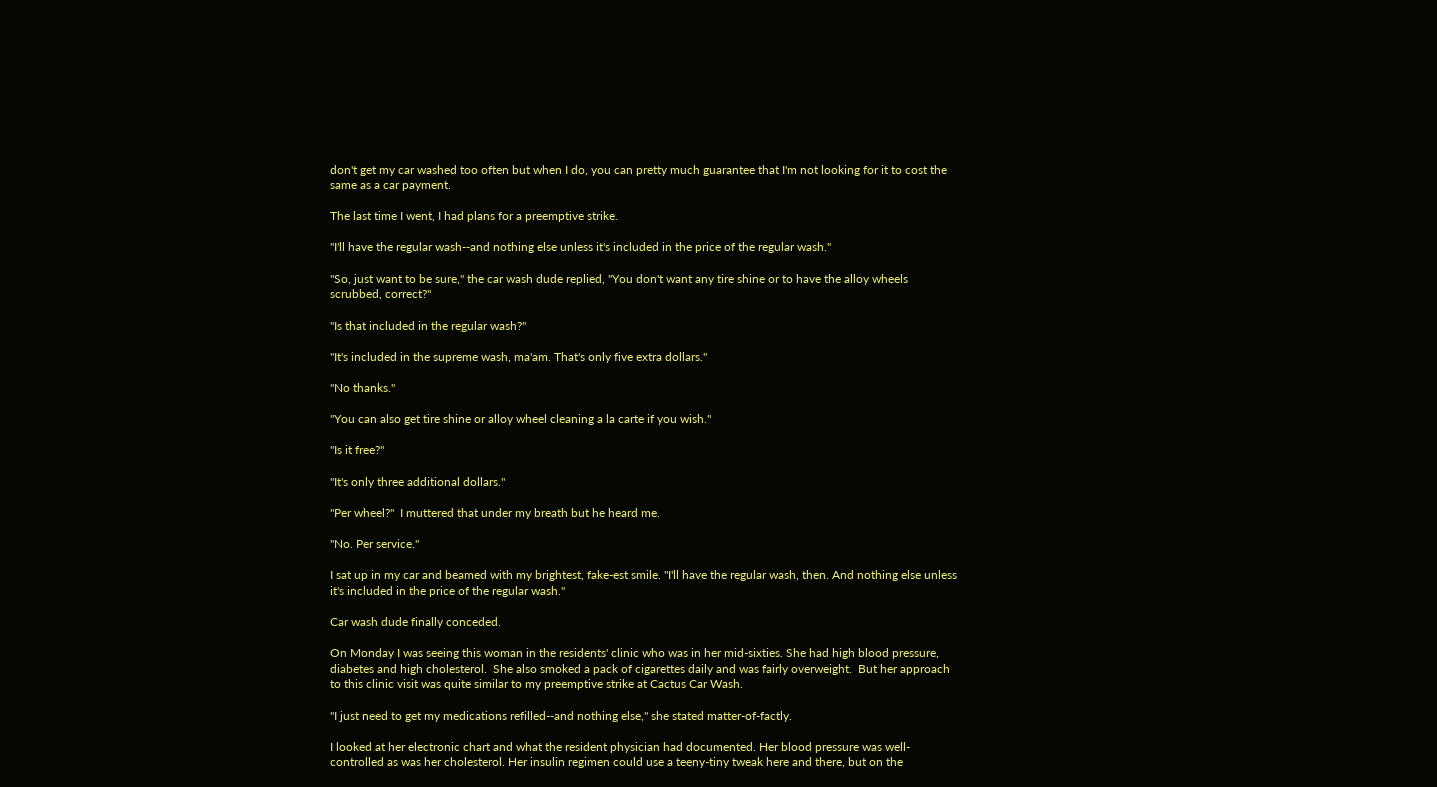don't get my car washed too often but when I do, you can pretty much guarantee that I'm not looking for it to cost the same as a car payment.

The last time I went, I had plans for a preemptive strike.

"I'll have the regular wash--and nothing else unless it's included in the price of the regular wash."

"So, just want to be sure," the car wash dude replied, "You don't want any tire shine or to have the alloy wheels scrubbed, correct?"

"Is that included in the regular wash?"

"It's included in the supreme wash, ma'am. That's only five extra dollars."

"No thanks."

"You can also get tire shine or alloy wheel cleaning a la carte if you wish."

"Is it free?"

"It's only three additional dollars."

"Per wheel?"  I muttered that under my breath but he heard me.

"No. Per service."

I sat up in my car and beamed with my brightest, fake-est smile. "I'll have the regular wash, then. And nothing else unless it's included in the price of the regular wash."

Car wash dude finally conceded.

On Monday I was seeing this woman in the residents' clinic who was in her mid-sixties. She had high blood pressure, diabetes and high cholesterol.  She also smoked a pack of cigarettes daily and was fairly overweight.  But her approach to this clinic visit was quite similar to my preemptive strike at Cactus Car Wash.

"I just need to get my medications refilled--and nothing else," she stated matter-of-factly.

I looked at her electronic chart and what the resident physician had documented. Her blood pressure was well-controlled as was her cholesterol. Her insulin regimen could use a teeny-tiny tweak here and there, but on the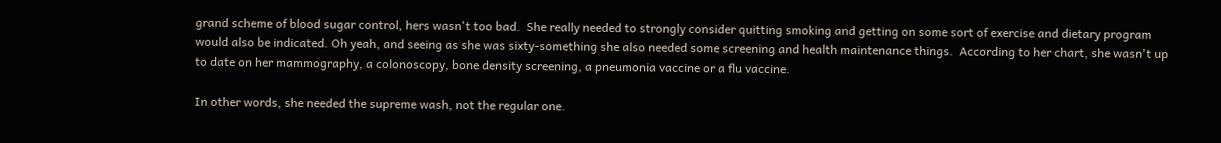grand scheme of blood sugar control, hers wasn't too bad.  She really needed to strongly consider quitting smoking and getting on some sort of exercise and dietary program would also be indicated. Oh yeah, and seeing as she was sixty-something she also needed some screening and health maintenance things.  According to her chart, she wasn't up to date on her mammography, a colonoscopy, bone density screening, a pneumonia vaccine or a flu vaccine.

In other words, she needed the supreme wash, not the regular one.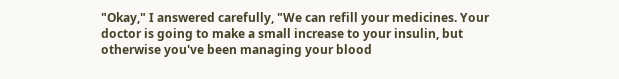"Okay," I answered carefully, "We can refill your medicines. Your doctor is going to make a small increase to your insulin, but otherwise you've been managing your blood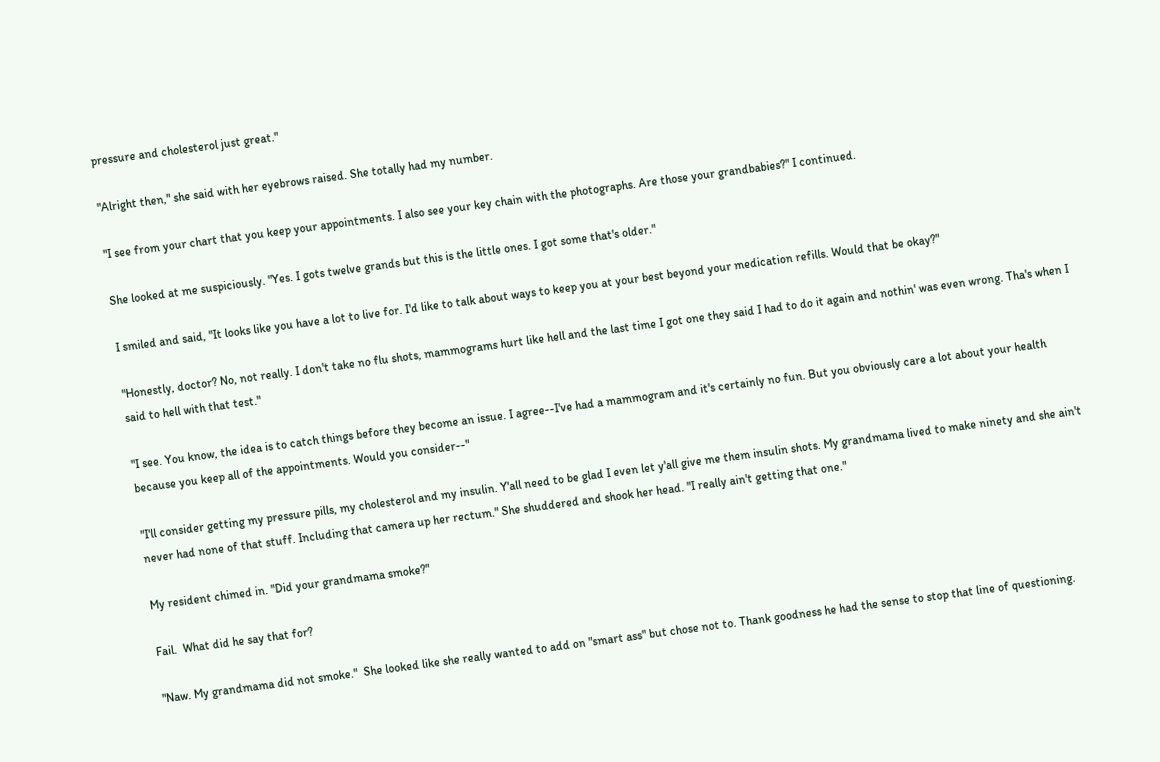pressure and cholesterol just great."

"Alright then," she said with her eyebrows raised. She totally had my number.

"I see from your chart that you keep your appointments. I also see your key chain with the photographs. Are those your grandbabies?" I continued.

She looked at me suspiciously. "Yes. I gots twelve grands but this is the little ones. I got some that's older."

I smiled and said, "It looks like you have a lot to live for. I'd like to talk about ways to keep you at your best beyond your medication refills. Would that be okay?"

"Honestly, doctor? No, not really. I don't take no flu shots, mammograms hurt like hell and the last time I got one they said I had to do it again and nothin' was even wrong. Tha's when I said to hell with that test."

"I see. You know, the idea is to catch things before they become an issue. I agree--I've had a mammogram and it's certainly no fun. But you obviously care a lot about your health because you keep all of the appointments. Would you consider--"

"I'll consider getting my pressure pills, my cholesterol and my insulin. Y'all need to be glad I even let y'all give me them insulin shots. My grandmama lived to make ninety and she ain't never had none of that stuff. Including that camera up her rectum." She shuddered and shook her head. "I really ain't getting that one."

My resident chimed in. "Did your grandmama smoke?"

Fail.  What did he say that for?

"Naw. My grandmama did not smoke."  She looked like she really wanted to add on "smart ass" but chose not to. Thank goodness he had the sense to stop that line of questioning.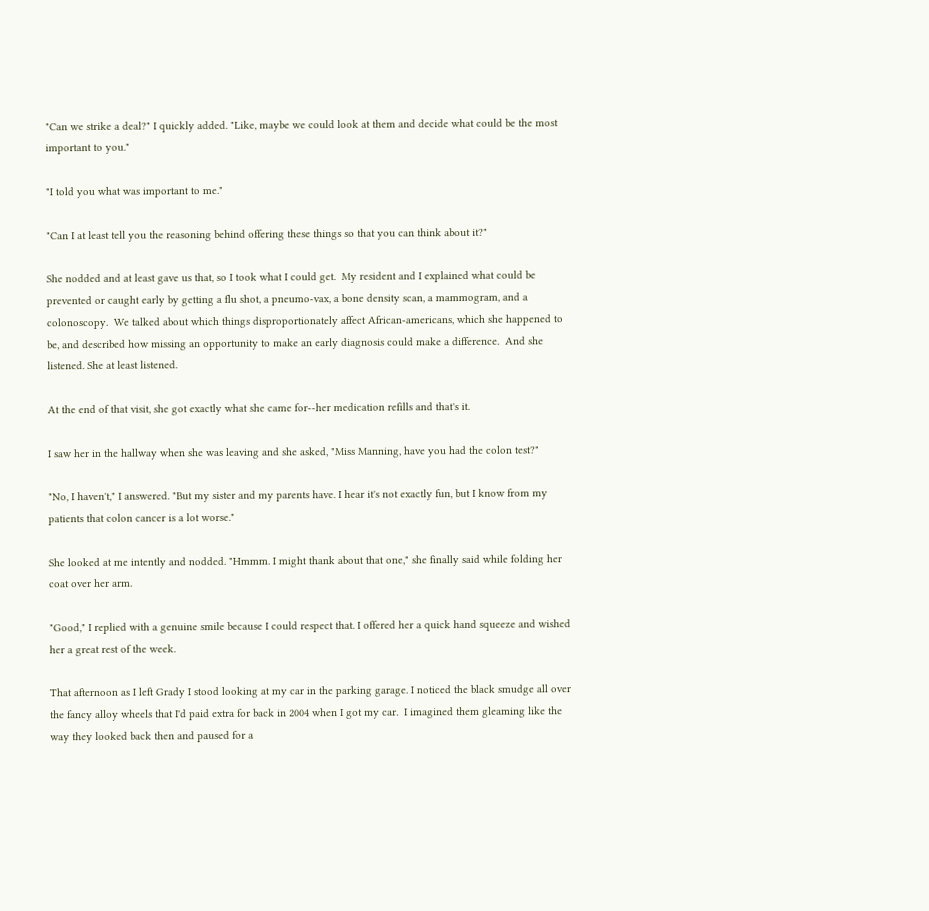"Can we strike a deal?" I quickly added. "Like, maybe we could look at them and decide what could be the most important to you."

"I told you what was important to me."

"Can I at least tell you the reasoning behind offering these things so that you can think about it?"

She nodded and at least gave us that, so I took what I could get.  My resident and I explained what could be prevented or caught early by getting a flu shot, a pneumo-vax, a bone density scan, a mammogram, and a colonoscopy.  We talked about which things disproportionately affect African-americans, which she happened to be, and described how missing an opportunity to make an early diagnosis could make a difference.  And she listened. She at least listened.

At the end of that visit, she got exactly what she came for--her medication refills and that's it.

I saw her in the hallway when she was leaving and she asked, "Miss Manning, have you had the colon test?"

"No, I haven't," I answered. "But my sister and my parents have. I hear it's not exactly fun, but I know from my patients that colon cancer is a lot worse."

She looked at me intently and nodded. "Hmmm. I might thank about that one," she finally said while folding her coat over her arm.

"Good," I replied with a genuine smile because I could respect that. I offered her a quick hand squeeze and wished her a great rest of the week.

That afternoon as I left Grady I stood looking at my car in the parking garage. I noticed the black smudge all over the fancy alloy wheels that I'd paid extra for back in 2004 when I got my car.  I imagined them gleaming like the way they looked back then and paused for a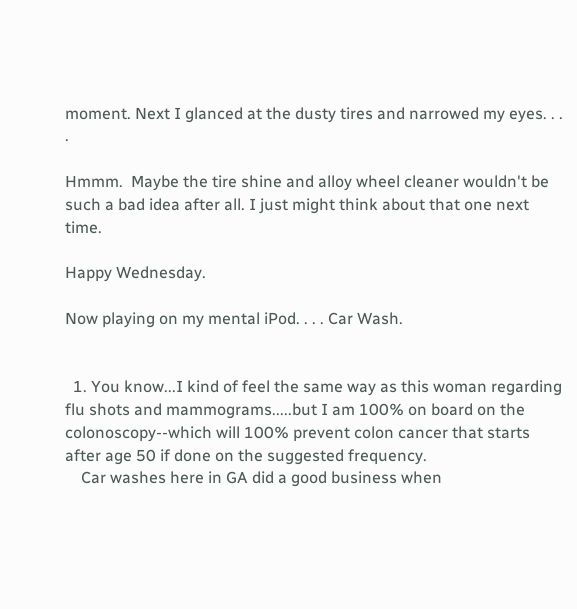moment. Next I glanced at the dusty tires and narrowed my eyes. . . .

Hmmm.  Maybe the tire shine and alloy wheel cleaner wouldn't be such a bad idea after all. I just might think about that one next time.

Happy Wednesday.

Now playing on my mental iPod. . . . Car Wash.


  1. You know...I kind of feel the same way as this woman regarding flu shots and mammograms.....but I am 100% on board on the colonoscopy--which will 100% prevent colon cancer that starts after age 50 if done on the suggested frequency.
    Car washes here in GA did a good business when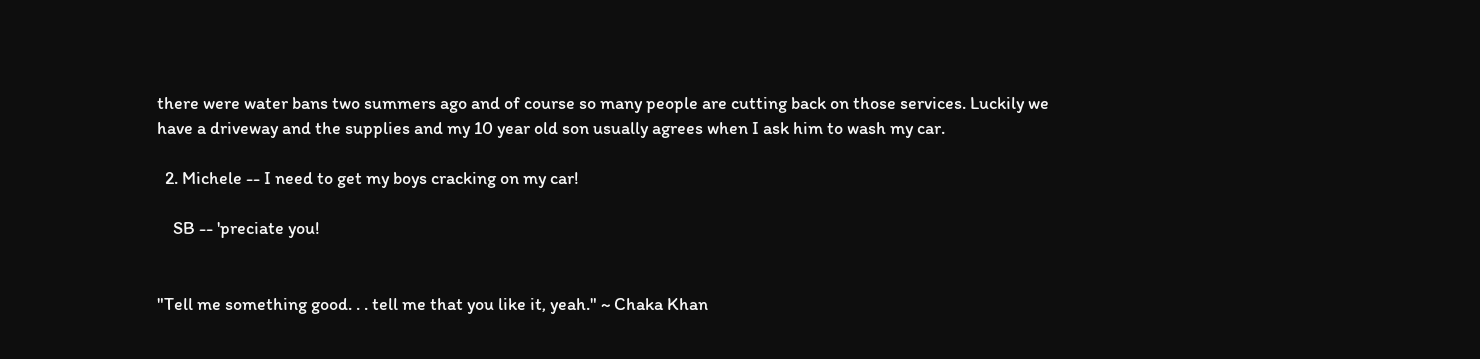there were water bans two summers ago and of course so many people are cutting back on those services. Luckily we have a driveway and the supplies and my 10 year old son usually agrees when I ask him to wash my car.

  2. Michele -- I need to get my boys cracking on my car!

    SB -- 'preciate you!


"Tell me something good. . . tell me that you like it, yeah." ~ Chaka Khan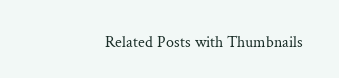Related Posts with Thumbnails